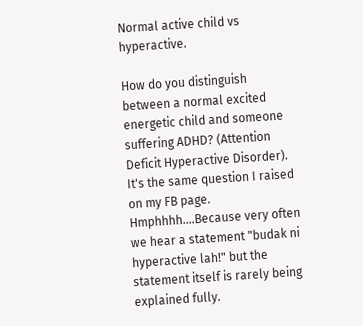Normal active child vs hyperactive.

How do you distinguish between a normal excited energetic child and someone suffering ADHD? (Attention Deficit Hyperactive Disorder). It's the same question I raised on my FB page. Hmphhhh....Because very often we hear a statement "budak ni hyperactive lah!" but the statement itself is rarely being explained fully.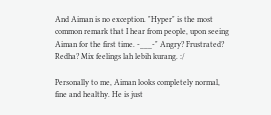And Aiman is no exception. "Hyper" is the most common remark that I hear from people, upon seeing Aiman for the first time. -___-" Angry? Frustrated? Redha? Mix feelings lah lebih kurang. :/

Personally to me, Aiman looks completely normal, fine and healthy. He is just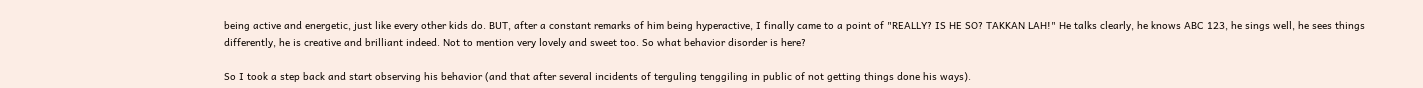being active and energetic, just like every other kids do. BUT, after a constant remarks of him being hyperactive, I finally came to a point of "REALLY? IS HE SO? TAKKAN LAH!" He talks clearly, he knows ABC 123, he sings well, he sees things differently, he is creative and brilliant indeed. Not to mention very lovely and sweet too. So what behavior disorder is here?

So I took a step back and start observing his behavior (and that after several incidents of terguling tenggiling in public of not getting things done his ways).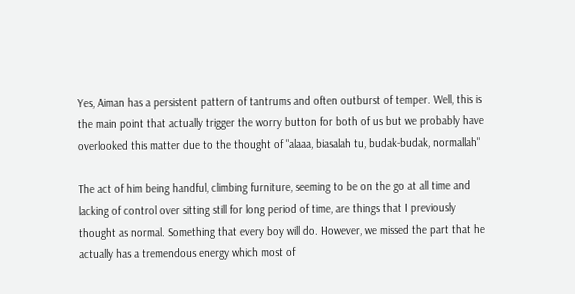Yes, Aiman has a persistent pattern of tantrums and often outburst of temper. Well, this is the main point that actually trigger the worry button for both of us but we probably have overlooked this matter due to the thought of "alaaa, biasalah tu, budak-budak, normallah"

The act of him being handful, climbing furniture, seeming to be on the go at all time and lacking of control over sitting still for long period of time, are things that I previously thought as normal. Something that every boy will do. However, we missed the part that he actually has a tremendous energy which most of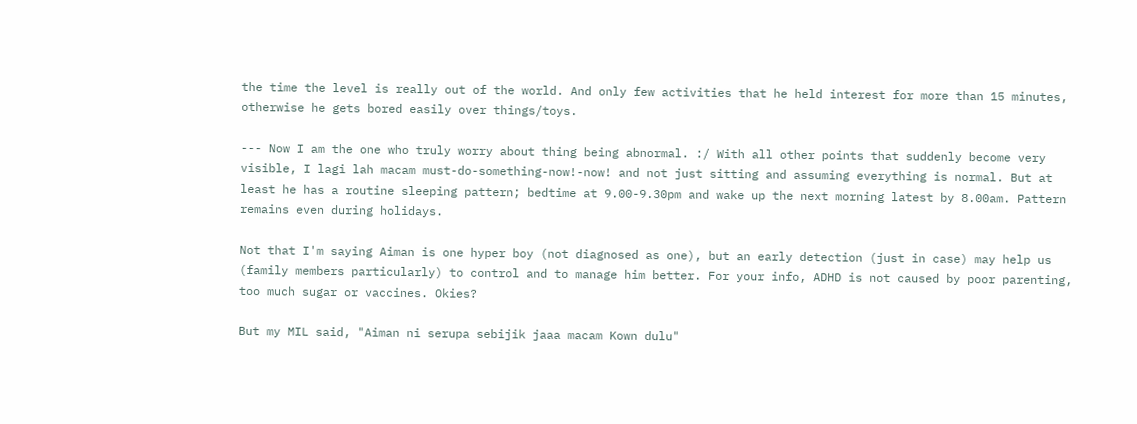the time the level is really out of the world. And only few activities that he held interest for more than 15 minutes, otherwise he gets bored easily over things/toys.

--- Now I am the one who truly worry about thing being abnormal. :/ With all other points that suddenly become very visible, I lagi lah macam must-do-something-now!-now! and not just sitting and assuming everything is normal. But at least he has a routine sleeping pattern; bedtime at 9.00-9.30pm and wake up the next morning latest by 8.00am. Pattern remains even during holidays.

Not that I'm saying Aiman is one hyper boy (not diagnosed as one), but an early detection (just in case) may help us (family members particularly) to control and to manage him better. For your info, ADHD is not caused by poor parenting, too much sugar or vaccines. Okies?

But my MIL said, "Aiman ni serupa sebijik jaaa macam Kown dulu"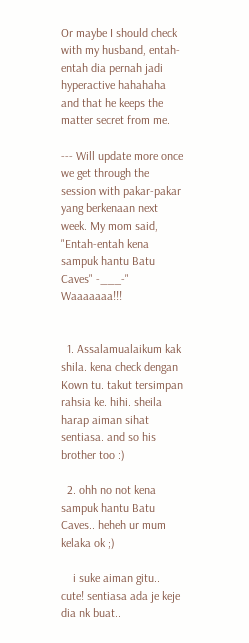Or maybe I should check with my husband, entah-entah dia pernah jadi hyperactive hahahaha and that he keeps the matter secret from me.

--- Will update more once we get through the session with pakar-pakar yang berkenaan next week. My mom said, "Entah-entah kena sampuk hantu Batu Caves" -___-" Waaaaaaa!!!


  1. Assalamualaikum kak shila. kena check dengan Kown tu. takut tersimpan rahsia ke. hihi. sheila harap aiman sihat sentiasa. and so his brother too :)

  2. ohh no not kena sampuk hantu Batu Caves.. heheh ur mum kelaka ok ;)

    i suke aiman gitu.. cute! sentiasa ada je keje dia nk buat..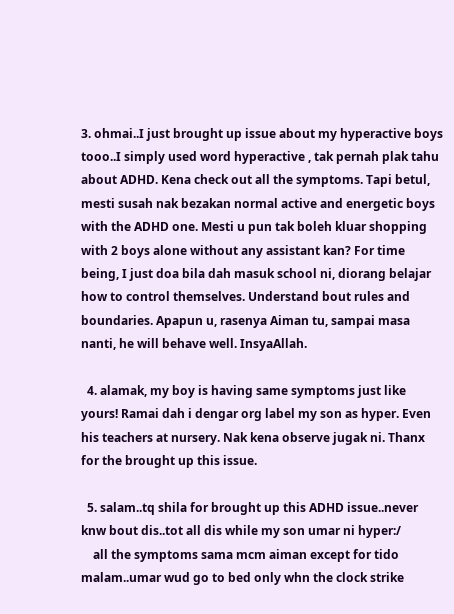3. ohmai..I just brought up issue about my hyperactive boys tooo..I simply used word hyperactive , tak pernah plak tahu about ADHD. Kena check out all the symptoms. Tapi betul, mesti susah nak bezakan normal active and energetic boys with the ADHD one. Mesti u pun tak boleh kluar shopping with 2 boys alone without any assistant kan? For time being, I just doa bila dah masuk school ni, diorang belajar how to control themselves. Understand bout rules and boundaries. Apapun u, rasenya Aiman tu, sampai masa nanti, he will behave well. InsyaAllah.

  4. alamak, my boy is having same symptoms just like yours! Ramai dah i dengar org label my son as hyper. Even his teachers at nursery. Nak kena observe jugak ni. Thanx for the brought up this issue.

  5. salam..tq shila for brought up this ADHD issue..never knw bout dis..tot all dis while my son umar ni hyper:/
    all the symptoms sama mcm aiman except for tido malam..umar wud go to bed only whn the clock strike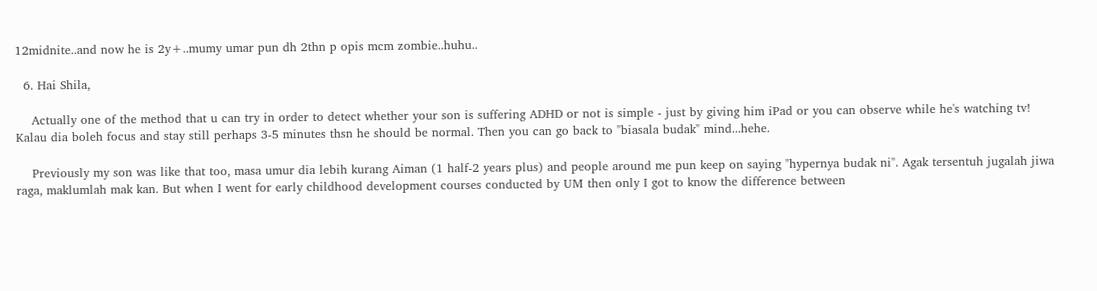12midnite..and now he is 2y+..mumy umar pun dh 2thn p opis mcm zombie..huhu..

  6. Hai Shila,

    Actually one of the method that u can try in order to detect whether your son is suffering ADHD or not is simple - just by giving him iPad or you can observe while he's watching tv! Kalau dia boleh focus and stay still perhaps 3-5 minutes thsn he should be normal. Then you can go back to "biasala budak" mind...hehe.

    Previously my son was like that too, masa umur dia lebih kurang Aiman (1 half-2 years plus) and people around me pun keep on saying "hypernya budak ni". Agak tersentuh jugalah jiwa raga, maklumlah mak kan. But when I went for early childhood development courses conducted by UM then only I got to know the difference between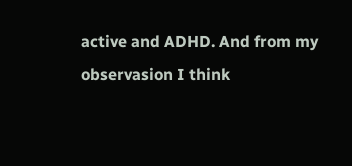active and ADHD. And from my observasion I think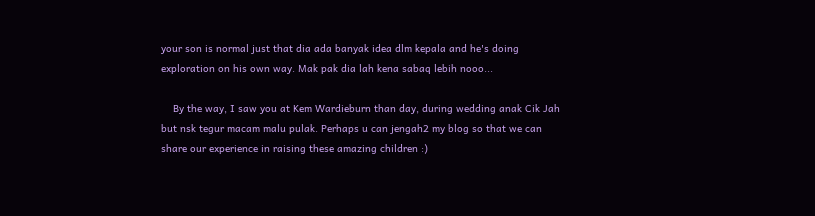your son is normal just that dia ada banyak idea dlm kepala and he's doing exploration on his own way. Mak pak dia lah kena sabaq lebih nooo...

    By the way, I saw you at Kem Wardieburn than day, during wedding anak Cik Jah but nsk tegur macam malu pulak. Perhaps u can jengah2 my blog so that we can share our experience in raising these amazing children :)